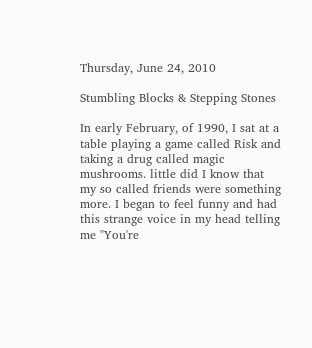Thursday, June 24, 2010

Stumbling Blocks & Stepping Stones

In early February, of 1990, I sat at a table playing a game called Risk and taking a drug called magic mushrooms. little did I know that my so called friends were something more. I began to feel funny and had this strange voice in my head telling me "You're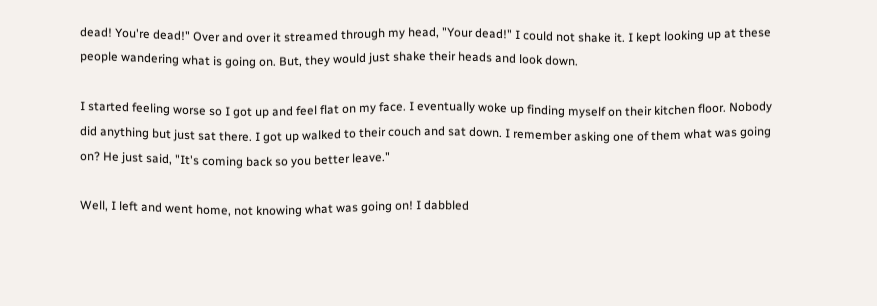dead! You're dead!" Over and over it streamed through my head, "Your dead!" I could not shake it. I kept looking up at these people wandering what is going on. But, they would just shake their heads and look down.

I started feeling worse so I got up and feel flat on my face. I eventually woke up finding myself on their kitchen floor. Nobody did anything but just sat there. I got up walked to their couch and sat down. I remember asking one of them what was going on? He just said, "It's coming back so you better leave."

Well, I left and went home, not knowing what was going on! I dabbled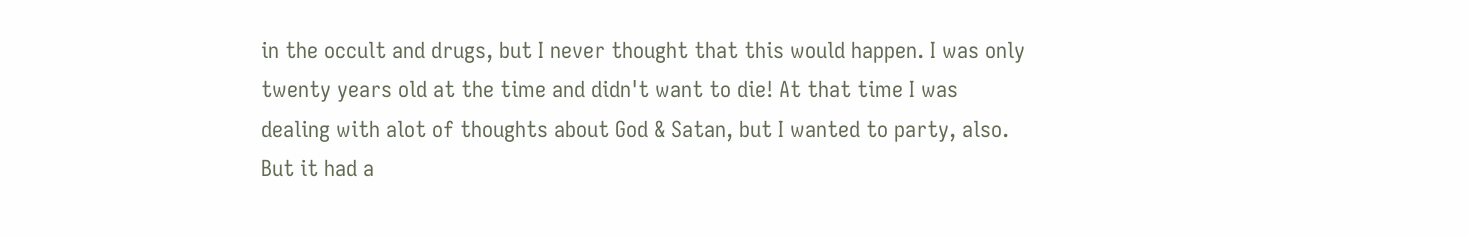in the occult and drugs, but I never thought that this would happen. I was only twenty years old at the time and didn't want to die! At that time I was dealing with alot of thoughts about God & Satan, but I wanted to party, also. But it had a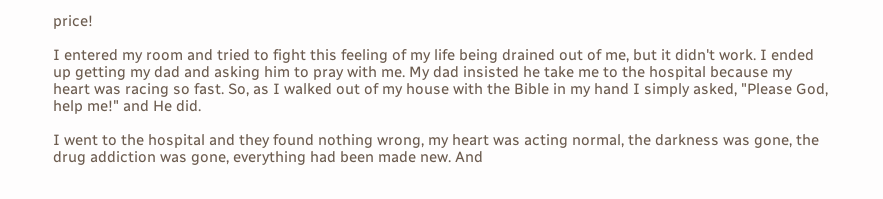price!

I entered my room and tried to fight this feeling of my life being drained out of me, but it didn't work. I ended up getting my dad and asking him to pray with me. My dad insisted he take me to the hospital because my heart was racing so fast. So, as I walked out of my house with the Bible in my hand I simply asked, "Please God, help me!" and He did.

I went to the hospital and they found nothing wrong, my heart was acting normal, the darkness was gone, the drug addiction was gone, everything had been made new. And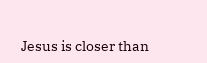Jesus is closer than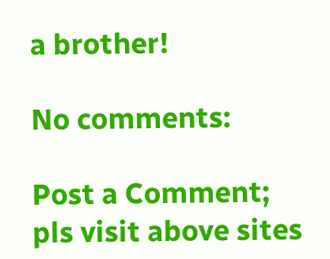a brother!

No comments:

Post a Comment;
pls visit above sites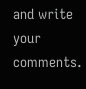and write your comments.